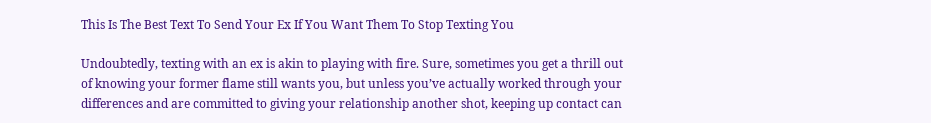This Is The Best Text To Send Your Ex If You Want Them To Stop Texting You

Undoubtedly, texting with an ex is akin to playing with fire. Sure, sometimes you get a thrill out of knowing your former flame still wants you, but unless you’ve actually worked through your differences and are committed to giving your relationship another shot, keeping up contact can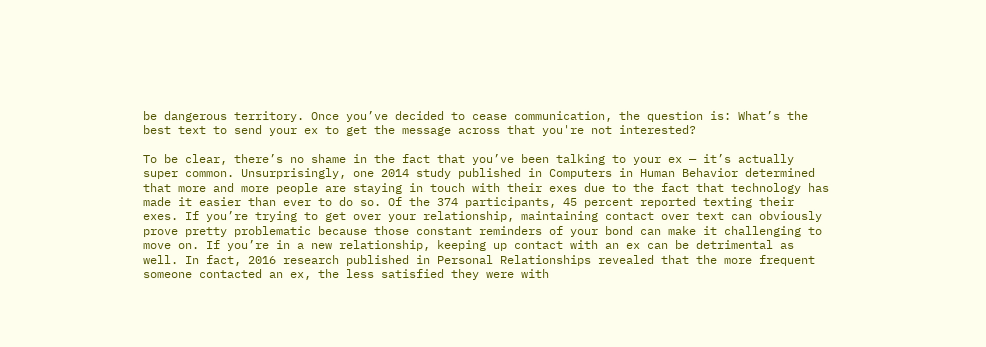be dangerous territory. Once you’ve decided to cease communication, the question is: What’s the best text to send your ex to get the message across that you're not interested?

To be clear, there’s no shame in the fact that you’ve been talking to your ex — it’s actually super common. Unsurprisingly, one 2014 study published in Computers in Human Behavior determined that more and more people are staying in touch with their exes due to the fact that technology has made it easier than ever to do so. Of the 374 participants, 45 percent reported texting their exes. If you’re trying to get over your relationship, maintaining contact over text can obviously prove pretty problematic because those constant reminders of your bond can make it challenging to move on. If you’re in a new relationship, keeping up contact with an ex can be detrimental as well. In fact, 2016 research published in Personal Relationships revealed that the more frequent someone contacted an ex, the less satisfied they were with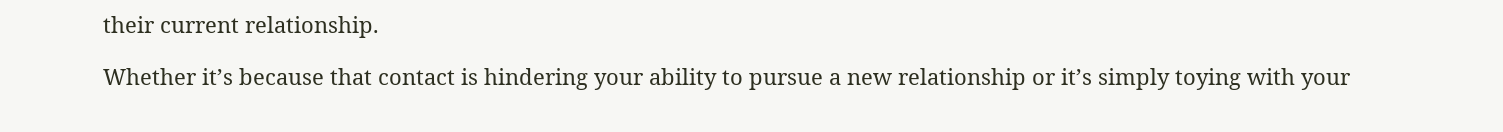their current relationship.

Whether it’s because that contact is hindering your ability to pursue a new relationship or it’s simply toying with your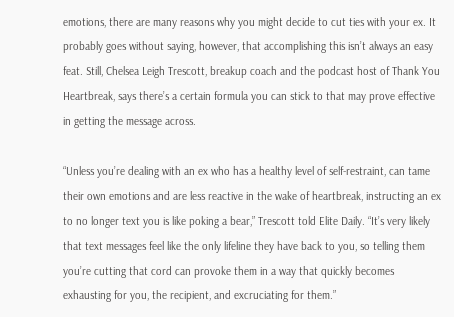emotions, there are many reasons why you might decide to cut ties with your ex. It probably goes without saying, however, that accomplishing this isn’t always an easy feat. Still, Chelsea Leigh Trescott, breakup coach and the podcast host of Thank You Heartbreak, says there’s a certain formula you can stick to that may prove effective in getting the message across.

“Unless you’re dealing with an ex who has a healthy level of self-restraint, can tame their own emotions and are less reactive in the wake of heartbreak, instructing an ex to no longer text you is like poking a bear,” Trescott told Elite Daily. “It’s very likely that text messages feel like the only lifeline they have back to you, so telling them you’re cutting that cord can provoke them in a way that quickly becomes exhausting for you, the recipient, and excruciating for them.”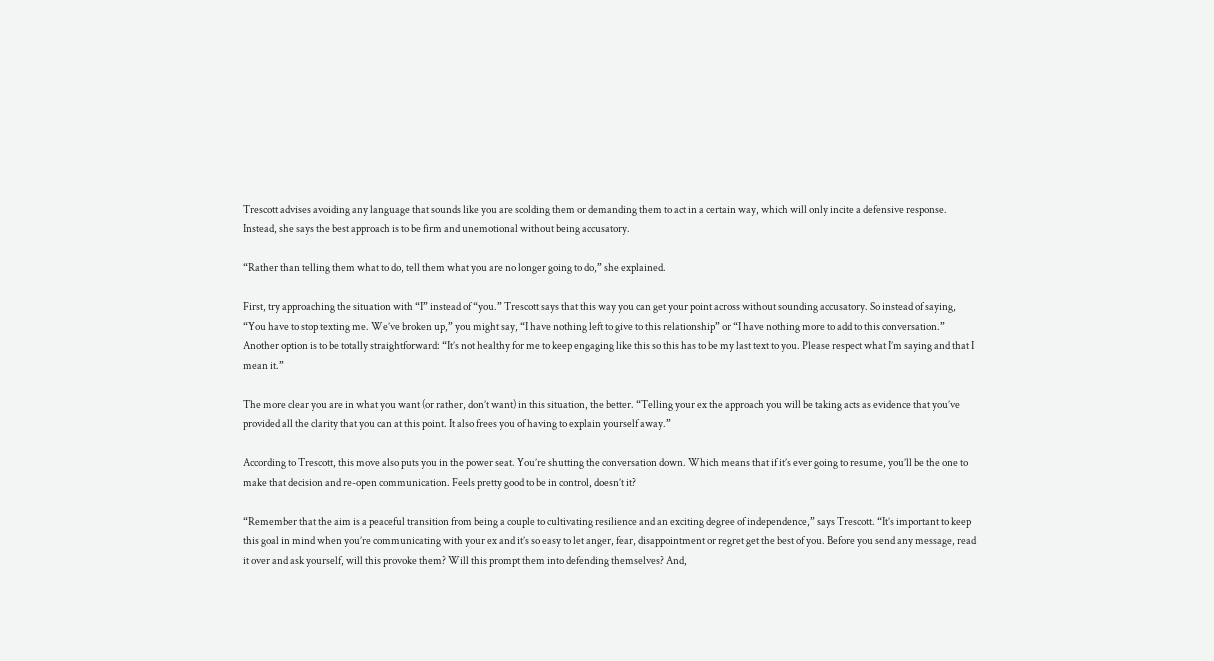Trescott advises avoiding any language that sounds like you are scolding them or demanding them to act in a certain way, which will only incite a defensive response. Instead, she says the best approach is to be firm and unemotional without being accusatory.

“Rather than telling them what to do, tell them what you are no longer going to do,” she explained.

First, try approaching the situation with “I” instead of “you.” Trescott says that this way you can get your point across without sounding accusatory. So instead of saying, “You have to stop texting me. We’ve broken up,” you might say, “I have nothing left to give to this relationship” or “I have nothing more to add to this conversation.” Another option is to be totally straightforward: “It’s not healthy for me to keep engaging like this so this has to be my last text to you. Please respect what I’m saying and that I mean it.”

The more clear you are in what you want (or rather, don’t want) in this situation, the better. “Telling your ex the approach you will be taking acts as evidence that you’ve provided all the clarity that you can at this point. It also frees you of having to explain yourself away.”

According to Trescott, this move also puts you in the power seat. You’re shutting the conversation down. Which means that if it’s ever going to resume, you’ll be the one to make that decision and re-open communication. Feels pretty good to be in control, doesn’t it?

“Remember that the aim is a peaceful transition from being a couple to cultivating resilience and an exciting degree of independence,” says Trescott. “It’s important to keep this goal in mind when you’re communicating with your ex and it’s so easy to let anger, fear, disappointment or regret get the best of you. Before you send any message, read it over and ask yourself, will this provoke them? Will this prompt them into defending themselves? And,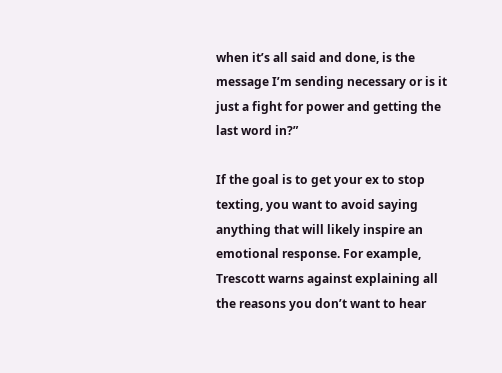when it’s all said and done, is the message I’m sending necessary or is it just a fight for power and getting the last word in?”

If the goal is to get your ex to stop texting, you want to avoid saying anything that will likely inspire an emotional response. For example, Trescott warns against explaining all the reasons you don’t want to hear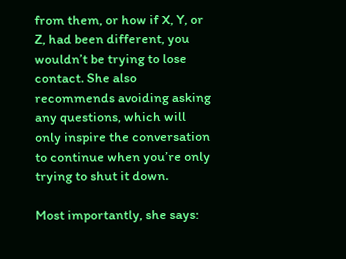from them, or how if X, Y, or Z, had been different, you wouldn’t be trying to lose contact. She also recommends avoiding asking any questions, which will only inspire the conversation to continue when you’re only trying to shut it down.

Most importantly, she says: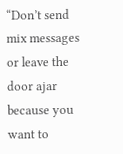“Don’t send mix messages or leave the door ajar because you want to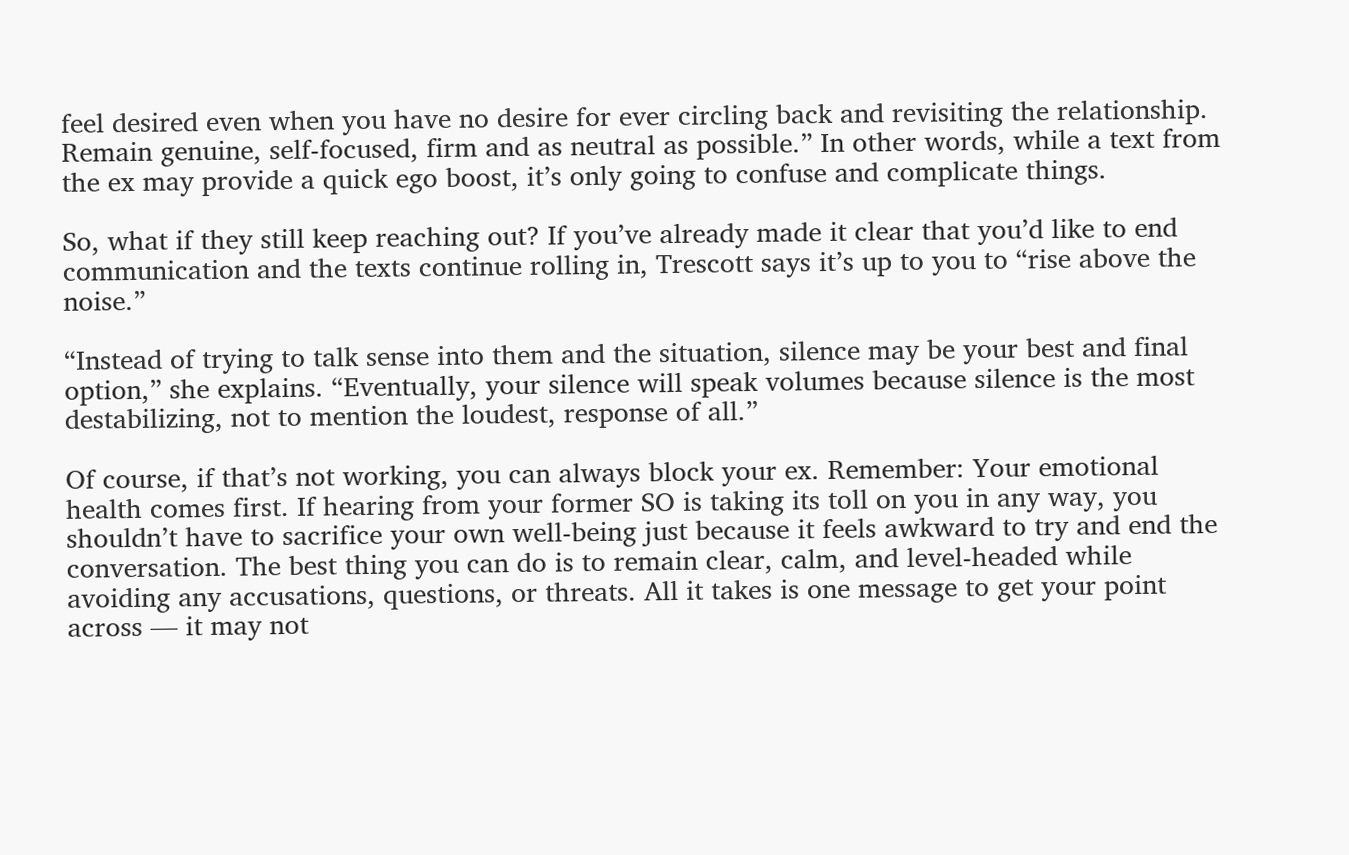feel desired even when you have no desire for ever circling back and revisiting the relationship. Remain genuine, self-focused, firm and as neutral as possible.” In other words, while a text from the ex may provide a quick ego boost, it’s only going to confuse and complicate things.

So, what if they still keep reaching out? If you’ve already made it clear that you’d like to end communication and the texts continue rolling in, Trescott says it’s up to you to “rise above the noise.”

“Instead of trying to talk sense into them and the situation, silence may be your best and final option,” she explains. “Eventually, your silence will speak volumes because silence is the most destabilizing, not to mention the loudest, response of all.”

Of course, if that’s not working, you can always block your ex. Remember: Your emotional health comes first. If hearing from your former SO is taking its toll on you in any way, you shouldn’t have to sacrifice your own well-being just because it feels awkward to try and end the conversation. The best thing you can do is to remain clear, calm, and level-headed while avoiding any accusations, questions, or threats. All it takes is one message to get your point across — it may not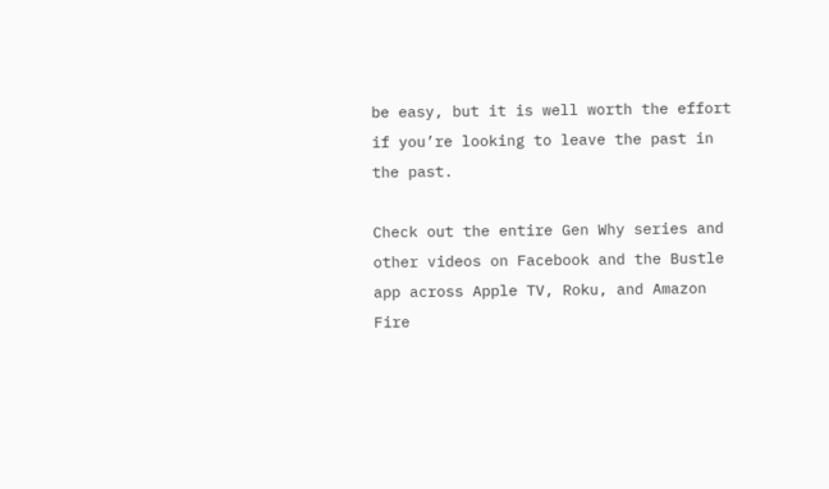be easy, but it is well worth the effort if you’re looking to leave the past in the past.

Check out the entire Gen Why series and other videos on Facebook and the Bustle app across Apple TV, Roku, and Amazon Fire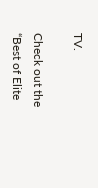TV.

Check out the “Best of Elite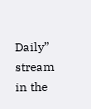Daily” stream in the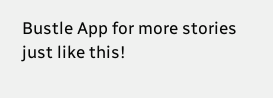Bustle App for more stories just like this!